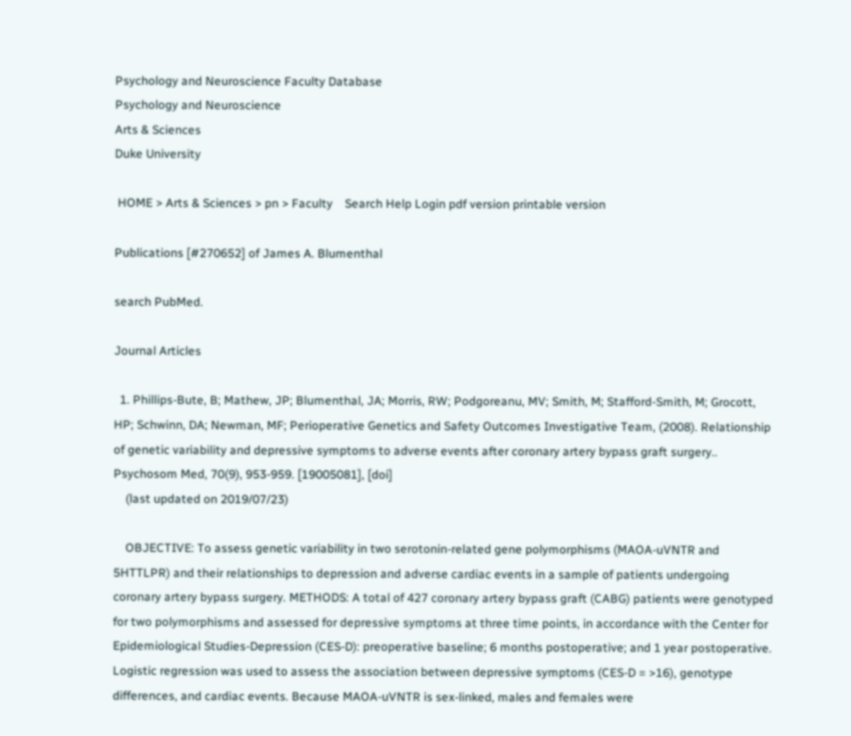Psychology and Neuroscience Faculty Database
Psychology and Neuroscience
Arts & Sciences
Duke University

 HOME > Arts & Sciences > pn > Faculty    Search Help Login pdf version printable version

Publications [#270652] of James A. Blumenthal

search PubMed.

Journal Articles

  1. Phillips-Bute, B; Mathew, JP; Blumenthal, JA; Morris, RW; Podgoreanu, MV; Smith, M; Stafford-Smith, M; Grocott, HP; Schwinn, DA; Newman, MF; Perioperative Genetics and Safety Outcomes Investigative Team, (2008). Relationship of genetic variability and depressive symptoms to adverse events after coronary artery bypass graft surgery.. Psychosom Med, 70(9), 953-959. [19005081], [doi]
    (last updated on 2019/07/23)

    OBJECTIVE: To assess genetic variability in two serotonin-related gene polymorphisms (MAOA-uVNTR and 5HTTLPR) and their relationships to depression and adverse cardiac events in a sample of patients undergoing coronary artery bypass surgery. METHODS: A total of 427 coronary artery bypass graft (CABG) patients were genotyped for two polymorphisms and assessed for depressive symptoms at three time points, in accordance with the Center for Epidemiological Studies-Depression (CES-D): preoperative baseline; 6 months postoperative; and 1 year postoperative. Logistic regression was used to assess the association between depressive symptoms (CES-D = >16), genotype differences, and cardiac events. Because MAOA-uVNTR is sex-linked, males and females were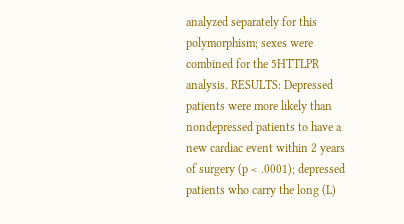analyzed separately for this polymorphism; sexes were combined for the 5HTTLPR analysis. RESULTS: Depressed patients were more likely than nondepressed patients to have a new cardiac event within 2 years of surgery (p < .0001); depressed patients who carry the long (L)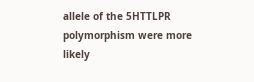allele of the 5HTTLPR polymorphism were more likely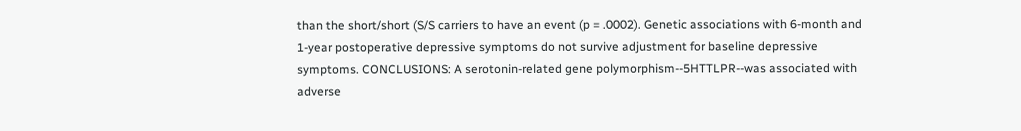than the short/short (S/S carriers to have an event (p = .0002). Genetic associations with 6-month and 1-year postoperative depressive symptoms do not survive adjustment for baseline depressive symptoms. CONCLUSIONS: A serotonin-related gene polymorphism--5HTTLPR--was associated with adverse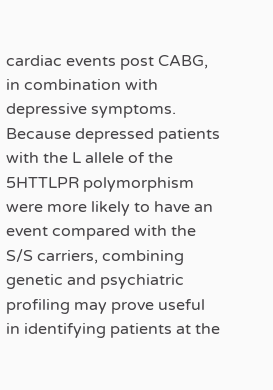cardiac events post CABG, in combination with depressive symptoms. Because depressed patients with the L allele of the 5HTTLPR polymorphism were more likely to have an event compared with the S/S carriers, combining genetic and psychiatric profiling may prove useful in identifying patients at the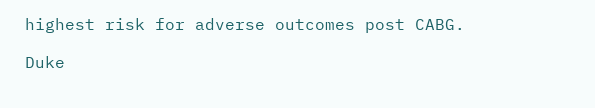highest risk for adverse outcomes post CABG.

Duke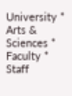University * Arts & Sciences * Faculty * Staff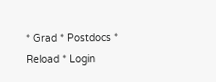* Grad * Postdocs * Reload * Login